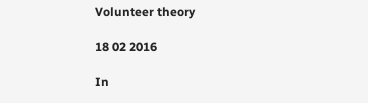Volunteer theory

18 02 2016

In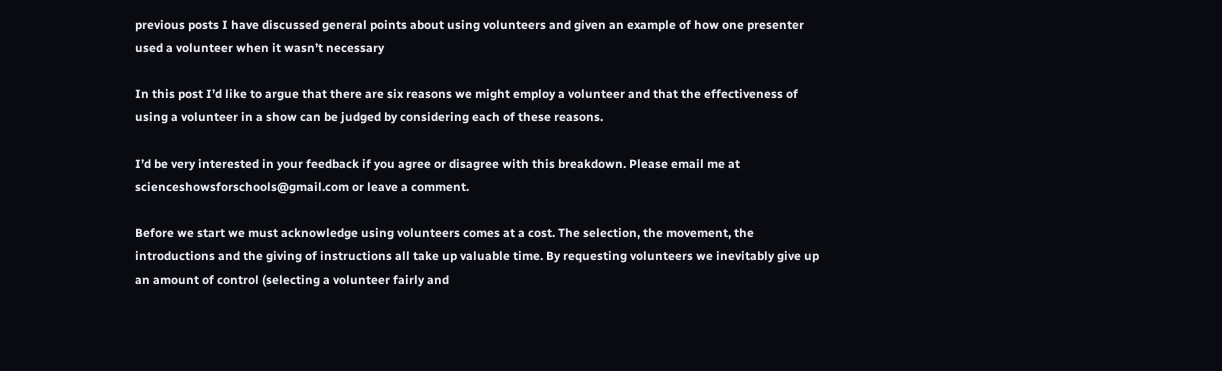previous posts I have discussed general points about using volunteers and given an example of how one presenter used a volunteer when it wasn’t necessary

In this post I’d like to argue that there are six reasons we might employ a volunteer and that the effectiveness of using a volunteer in a show can be judged by considering each of these reasons.

I’d be very interested in your feedback if you agree or disagree with this breakdown. Please email me at scienceshowsforschools@gmail.com or leave a comment.

Before we start we must acknowledge using volunteers comes at a cost. The selection, the movement, the introductions and the giving of instructions all take up valuable time. By requesting volunteers we inevitably give up an amount of control (selecting a volunteer fairly and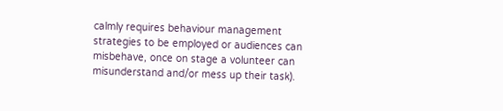calmly requires behaviour management strategies to be employed or audiences can misbehave, once on stage a volunteer can misunderstand and/or mess up their task).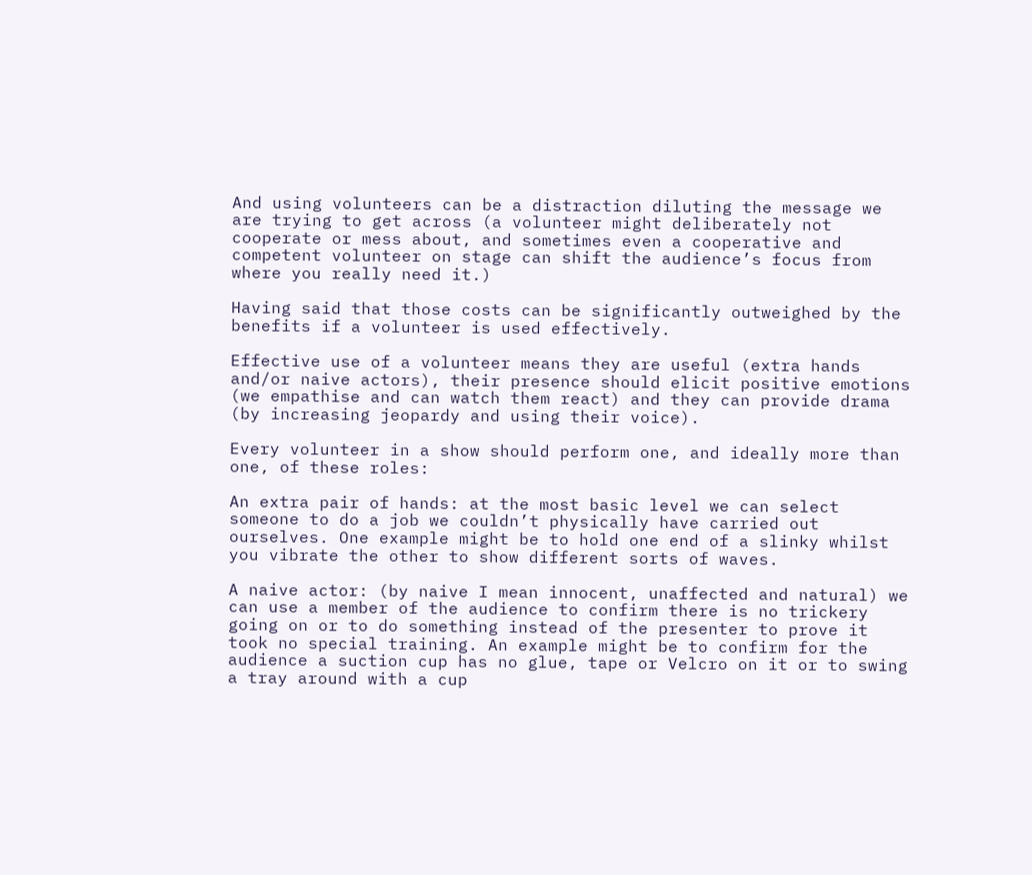And using volunteers can be a distraction diluting the message we are trying to get across (a volunteer might deliberately not cooperate or mess about, and sometimes even a cooperative and competent volunteer on stage can shift the audience’s focus from where you really need it.)

Having said that those costs can be significantly outweighed by the benefits if a volunteer is used effectively.

Effective use of a volunteer means they are useful (extra hands and/or naive actors), their presence should elicit positive emotions (we empathise and can watch them react) and they can provide drama (by increasing jeopardy and using their voice).

Every volunteer in a show should perform one, and ideally more than one, of these roles:

An extra pair of hands: at the most basic level we can select someone to do a job we couldn’t physically have carried out ourselves. One example might be to hold one end of a slinky whilst you vibrate the other to show different sorts of waves.

A naive actor: (by naive I mean innocent, unaffected and natural) we can use a member of the audience to confirm there is no trickery going on or to do something instead of the presenter to prove it took no special training. An example might be to confirm for the audience a suction cup has no glue, tape or Velcro on it or to swing a tray around with a cup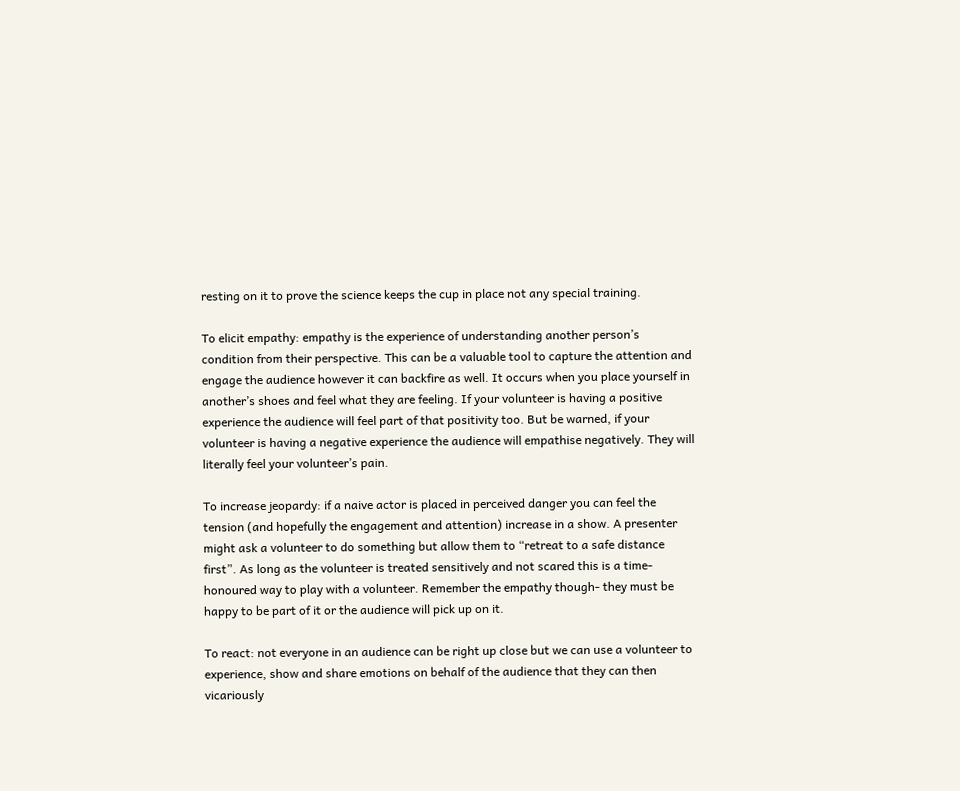resting on it to prove the science keeps the cup in place not any special training.

To elicit empathy: empathy is the experience of understanding another person’s condition from their perspective. This can be a valuable tool to capture the attention and engage the audience however it can backfire as well. It occurs when you place yourself in another’s shoes and feel what they are feeling. If your volunteer is having a positive experience the audience will feel part of that positivity too. But be warned, if your volunteer is having a negative experience the audience will empathise negatively. They will literally feel your volunteer’s pain.

To increase jeopardy: if a naive actor is placed in perceived danger you can feel the tension (and hopefully the engagement and attention) increase in a show. A presenter might ask a volunteer to do something but allow them to “retreat to a safe distance first”. As long as the volunteer is treated sensitively and not scared this is a time-honoured way to play with a volunteer. Remember the empathy though- they must be happy to be part of it or the audience will pick up on it.

To react: not everyone in an audience can be right up close but we can use a volunteer to experience, show and share emotions on behalf of the audience that they can then vicariously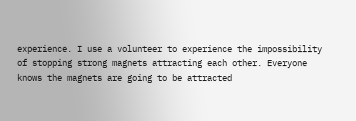experience. I use a volunteer to experience the impossibility of stopping strong magnets attracting each other. Everyone knows the magnets are going to be attracted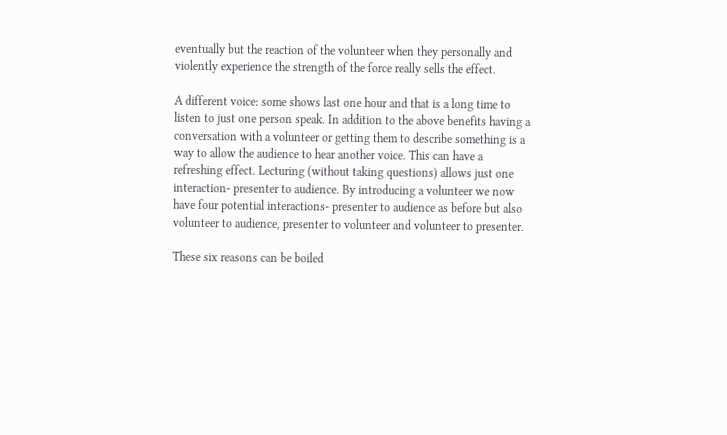eventually but the reaction of the volunteer when they personally and violently experience the strength of the force really sells the effect.

A different voice: some shows last one hour and that is a long time to listen to just one person speak. In addition to the above benefits having a conversation with a volunteer or getting them to describe something is a way to allow the audience to hear another voice. This can have a refreshing effect. Lecturing (without taking questions) allows just one interaction- presenter to audience. By introducing a volunteer we now have four potential interactions- presenter to audience as before but also volunteer to audience, presenter to volunteer and volunteer to presenter.

These six reasons can be boiled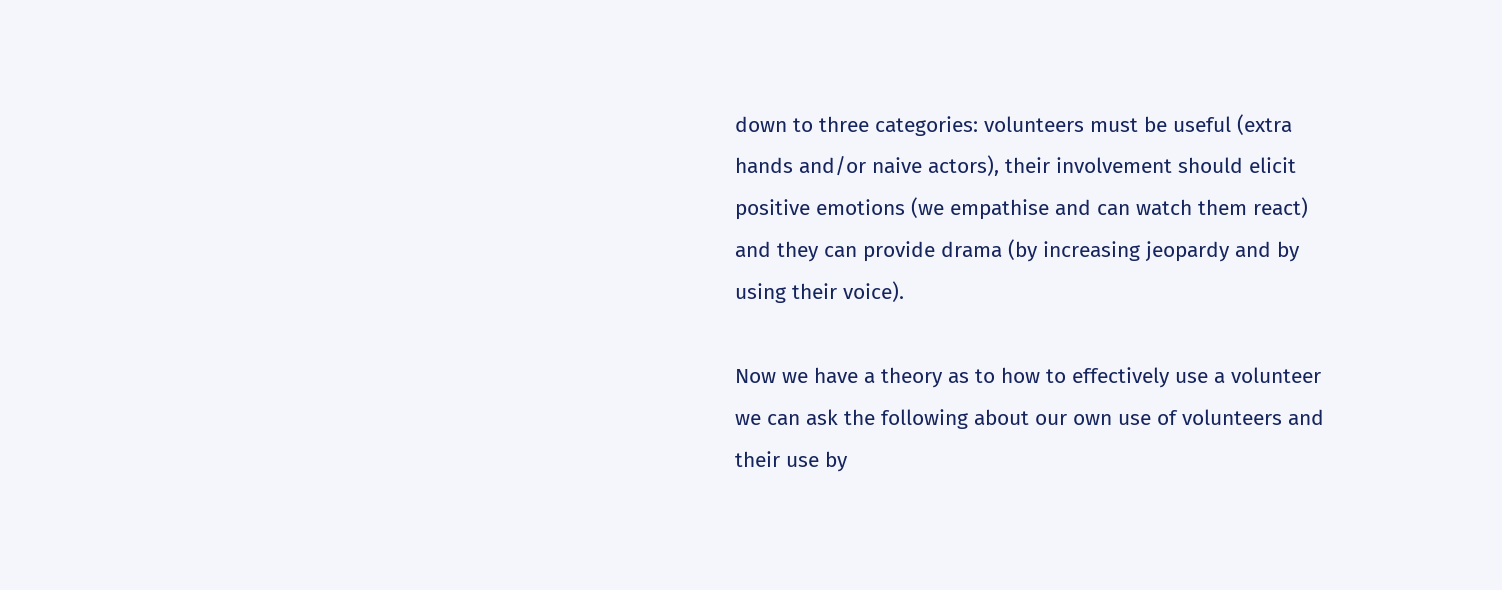down to three categories: volunteers must be useful (extra hands and/or naive actors), their involvement should elicit positive emotions (we empathise and can watch them react) and they can provide drama (by increasing jeopardy and by using their voice).

Now we have a theory as to how to effectively use a volunteer we can ask the following about our own use of volunteers and their use by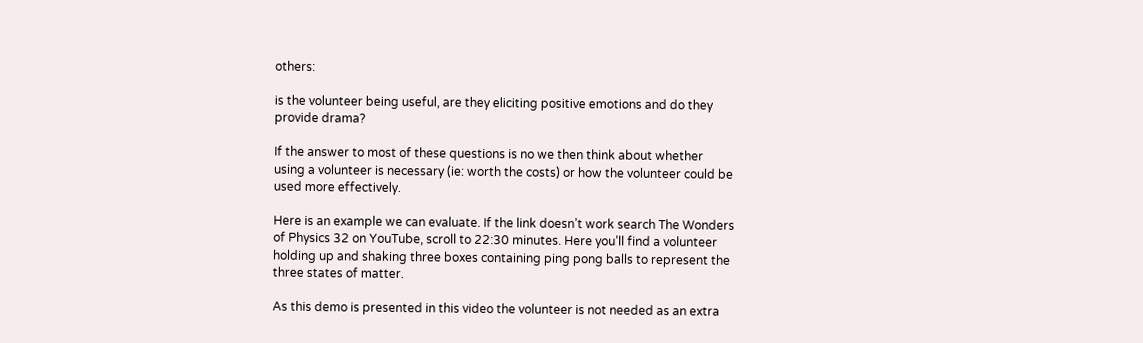others:

is the volunteer being useful, are they eliciting positive emotions and do they provide drama?

If the answer to most of these questions is no we then think about whether using a volunteer is necessary (ie: worth the costs) or how the volunteer could be used more effectively.

Here is an example we can evaluate. If the link doesn’t work search The Wonders of Physics 32 on YouTube, scroll to 22:30 minutes. Here you’ll find a volunteer holding up and shaking three boxes containing ping pong balls to represent the three states of matter.

As this demo is presented in this video the volunteer is not needed as an extra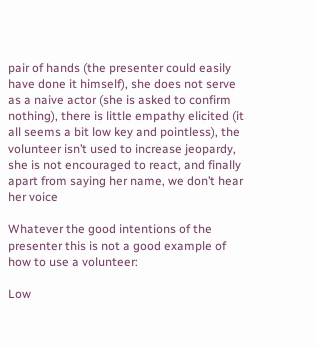pair of hands (the presenter could easily have done it himself), she does not serve as a naive actor (she is asked to confirm nothing), there is little empathy elicited (it all seems a bit low key and pointless), the volunteer isn’t used to increase jeopardy, she is not encouraged to react, and finally apart from saying her name, we don’t hear her voice

Whatever the good intentions of the presenter this is not a good example of how to use a volunteer:

Low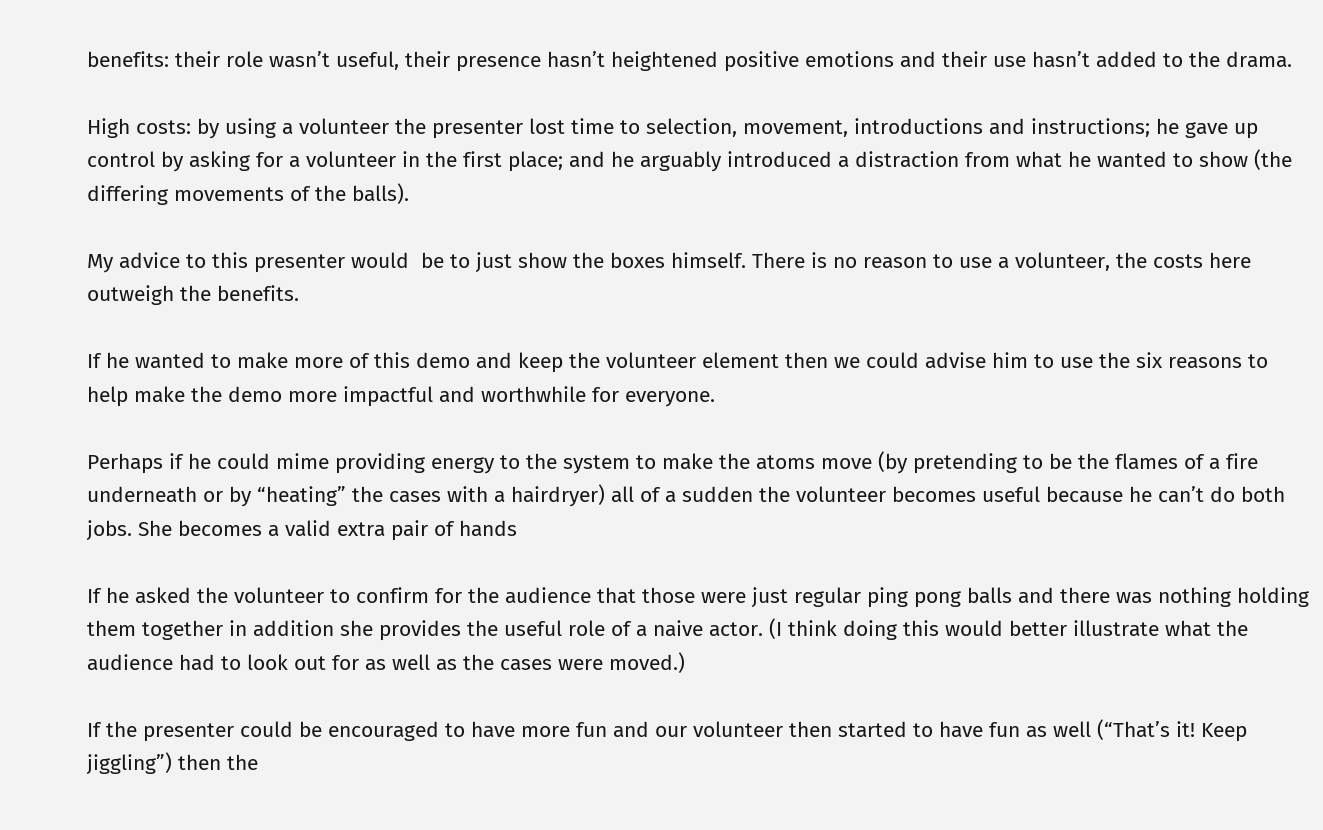benefits: their role wasn’t useful, their presence hasn’t heightened positive emotions and their use hasn’t added to the drama.

High costs: by using a volunteer the presenter lost time to selection, movement, introductions and instructions; he gave up control by asking for a volunteer in the first place; and he arguably introduced a distraction from what he wanted to show (the differing movements of the balls).

My advice to this presenter would  be to just show the boxes himself. There is no reason to use a volunteer, the costs here outweigh the benefits.

If he wanted to make more of this demo and keep the volunteer element then we could advise him to use the six reasons to help make the demo more impactful and worthwhile for everyone.

Perhaps if he could mime providing energy to the system to make the atoms move (by pretending to be the flames of a fire underneath or by “heating” the cases with a hairdryer) all of a sudden the volunteer becomes useful because he can’t do both jobs. She becomes a valid extra pair of hands

If he asked the volunteer to confirm for the audience that those were just regular ping pong balls and there was nothing holding them together in addition she provides the useful role of a naive actor. (I think doing this would better illustrate what the audience had to look out for as well as the cases were moved.)

If the presenter could be encouraged to have more fun and our volunteer then started to have fun as well (“That’s it! Keep jiggling”) then the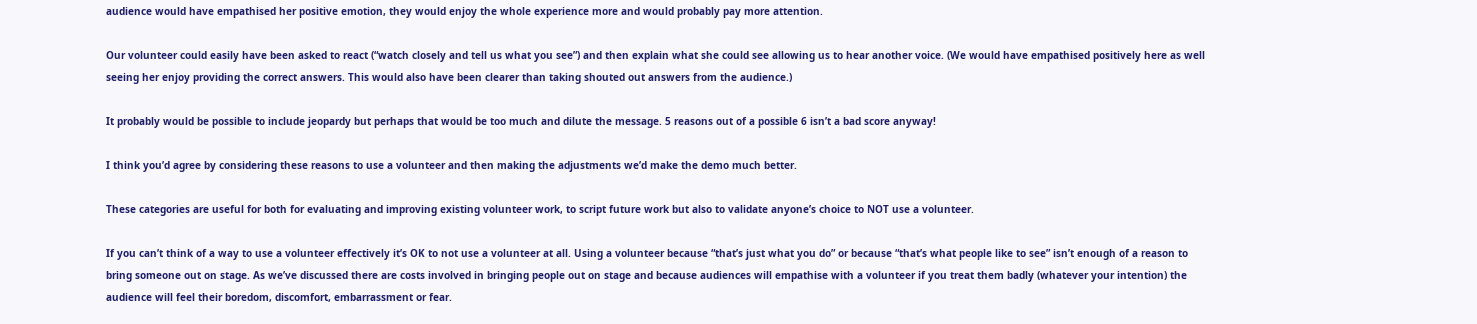audience would have empathised her positive emotion, they would enjoy the whole experience more and would probably pay more attention.

Our volunteer could easily have been asked to react (“watch closely and tell us what you see”) and then explain what she could see allowing us to hear another voice. (We would have empathised positively here as well seeing her enjoy providing the correct answers. This would also have been clearer than taking shouted out answers from the audience.)

It probably would be possible to include jeopardy but perhaps that would be too much and dilute the message. 5 reasons out of a possible 6 isn’t a bad score anyway!

I think you’d agree by considering these reasons to use a volunteer and then making the adjustments we’d make the demo much better.

These categories are useful for both for evaluating and improving existing volunteer work, to script future work but also to validate anyone’s choice to NOT use a volunteer.

If you can’t think of a way to use a volunteer effectively it’s OK to not use a volunteer at all. Using a volunteer because “that’s just what you do” or because “that’s what people like to see” isn’t enough of a reason to bring someone out on stage. As we’ve discussed there are costs involved in bringing people out on stage and because audiences will empathise with a volunteer if you treat them badly (whatever your intention) the audience will feel their boredom, discomfort, embarrassment or fear.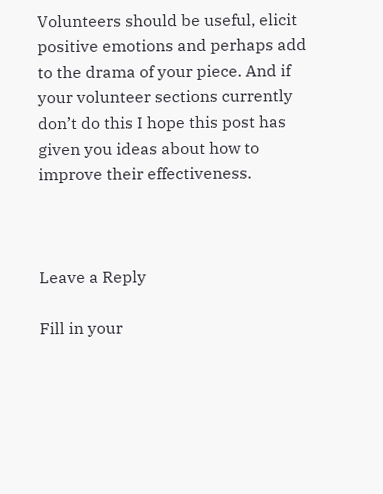Volunteers should be useful, elicit positive emotions and perhaps add to the drama of your piece. And if your volunteer sections currently don’t do this I hope this post has given you ideas about how to improve their effectiveness.



Leave a Reply

Fill in your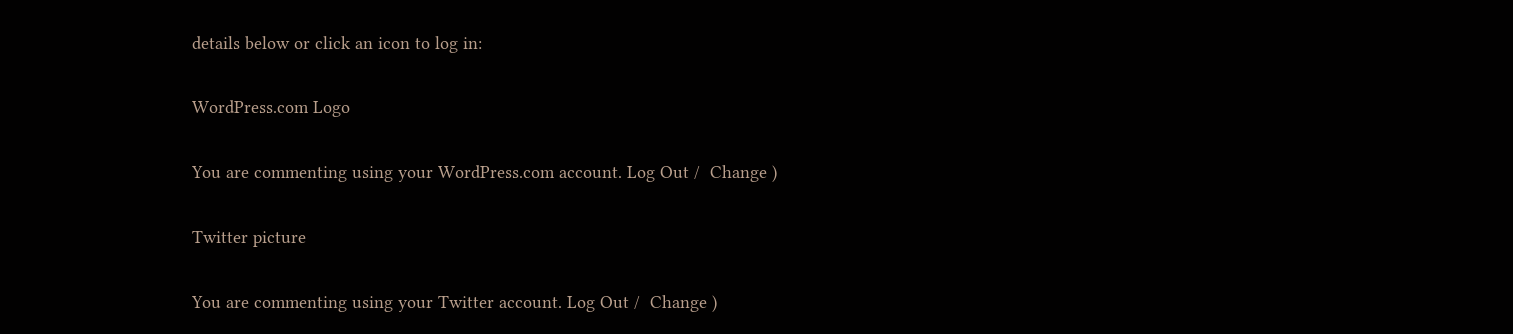details below or click an icon to log in:

WordPress.com Logo

You are commenting using your WordPress.com account. Log Out /  Change )

Twitter picture

You are commenting using your Twitter account. Log Out /  Change )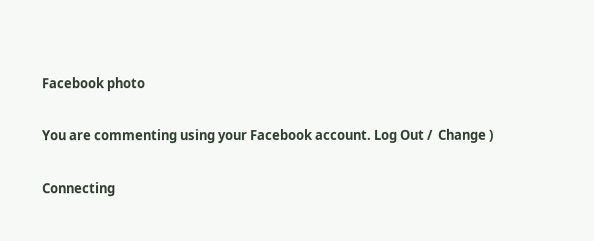Facebook photo

You are commenting using your Facebook account. Log Out /  Change )

Connecting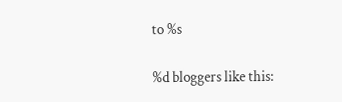to %s

%d bloggers like this: